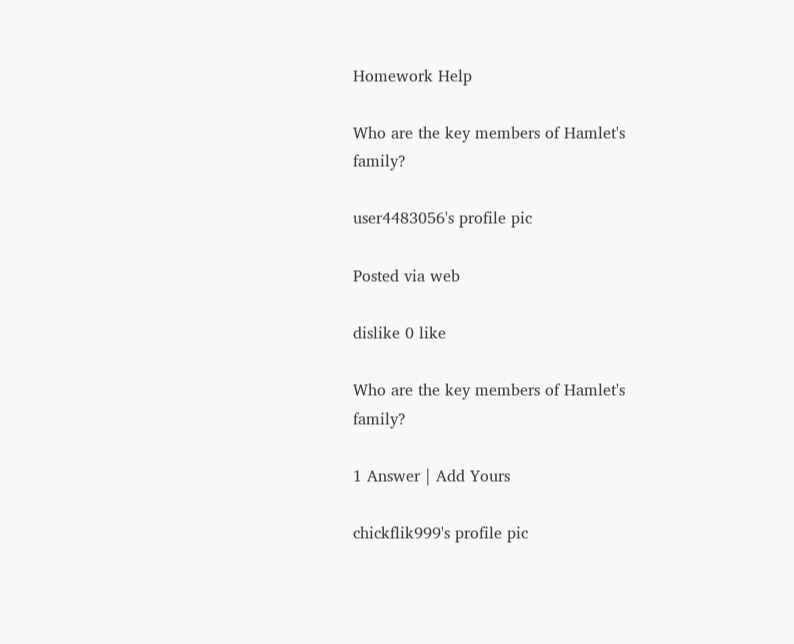Homework Help

Who are the key members of Hamlet's family?

user4483056's profile pic

Posted via web

dislike 0 like

Who are the key members of Hamlet's family?

1 Answer | Add Yours

chickflik999's profile pic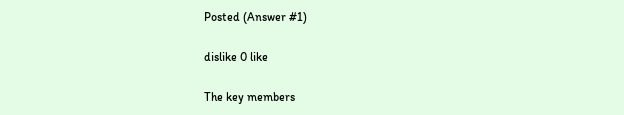Posted (Answer #1)

dislike 0 like

The key members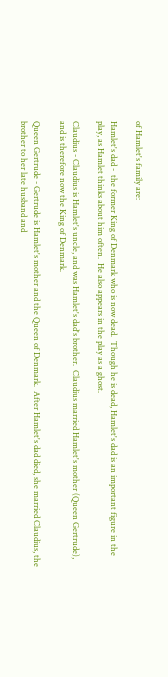of Hamlet's family are:

Hamlet's dad -  the former King of Denmark who is now dead.  Though he is dead, Hamlet's dad is an important figure in the play, as Hamlet thinks about him often.  He also appears in the play as a ghost.

Claudius - Claudius is Hamlet's uncle, and was Hamlet's dad's brother.  Claudius married Hamlet's mother (Queen Gertrude), and is therefore now the King of Denmark.

Queen Gertrude - Gertrude is Hamlet's mother and the Queen of Denmark.  After Hamlet's dad died, she married Claudius, the brother to her late husband and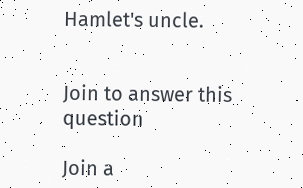Hamlet's uncle.


Join to answer this question

Join a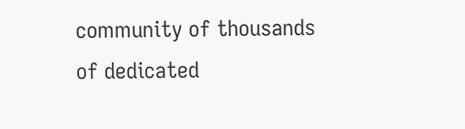community of thousands of dedicated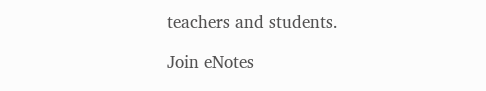teachers and students.

Join eNotes